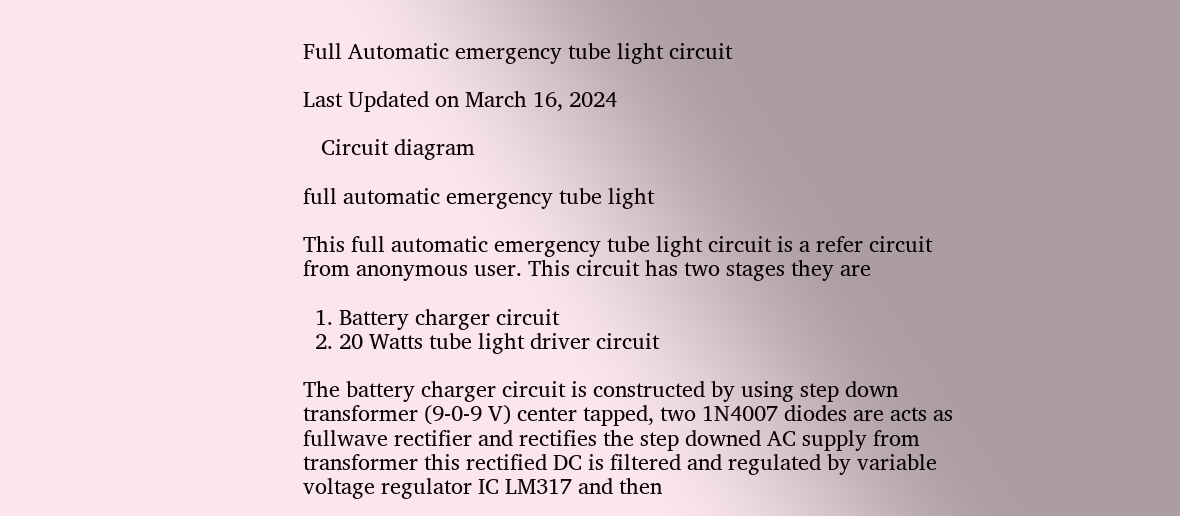Full Automatic emergency tube light circuit

Last Updated on March 16, 2024

   Circuit diagram

full automatic emergency tube light

This full automatic emergency tube light circuit is a refer circuit from anonymous user. This circuit has two stages they are

  1. Battery charger circuit
  2. 20 Watts tube light driver circuit

The battery charger circuit is constructed by using step down transformer (9-0-9 V) center tapped, two 1N4007 diodes are acts as fullwave rectifier and rectifies the step downed AC supply from transformer this rectified DC is filtered and regulated by variable voltage regulator IC LM317 and then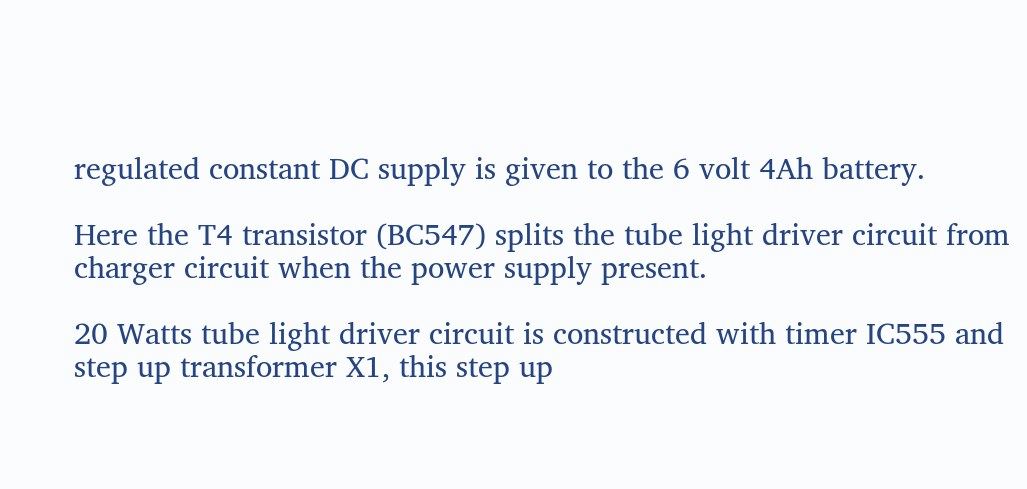regulated constant DC supply is given to the 6 volt 4Ah battery.

Here the T4 transistor (BC547) splits the tube light driver circuit from charger circuit when the power supply present.

20 Watts tube light driver circuit is constructed with timer IC555 and step up transformer X1, this step up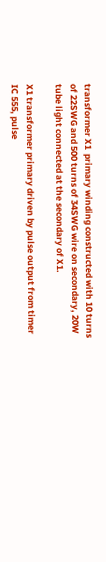transformer X1  primary winding constructed with 10 turns of 22SWG and 500 turns of 34SWG wire on secondary, 20W tube light connected at the secondary of X1.

X1 transformer primary driven by pulse output from timer IC 555, pulse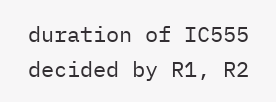duration of IC555 decided by R1, R2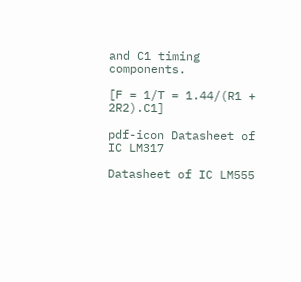and C1 timing components.

[F = 1/T = 1.44/(R1 + 2R2).C1]

pdf-icon Datasheet of IC LM317

Datasheet of IC LM555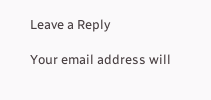Leave a Reply

Your email address will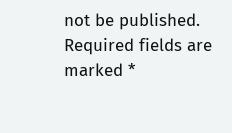not be published. Required fields are marked *